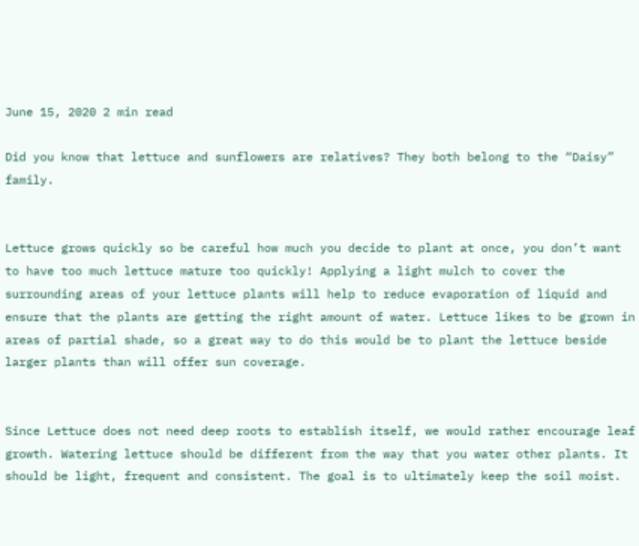June 15, 2020 2 min read

Did you know that lettuce and sunflowers are relatives? They both belong to the “Daisy” family.


Lettuce grows quickly so be careful how much you decide to plant at once, you don’t want to have too much lettuce mature too quickly! Applying a light mulch to cover the surrounding areas of your lettuce plants will help to reduce evaporation of liquid and ensure that the plants are getting the right amount of water. Lettuce likes to be grown in areas of partial shade, so a great way to do this would be to plant the lettuce beside larger plants than will offer sun coverage.


Since Lettuce does not need deep roots to establish itself, we would rather encourage leaf growth. Watering lettuce should be different from the way that you water other plants. It should be light, frequent and consistent. The goal is to ultimately keep the soil moist.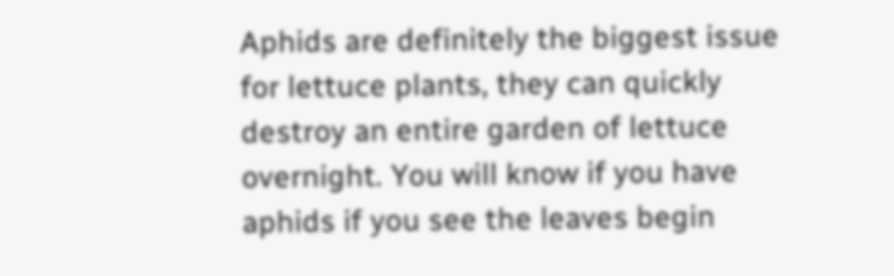Aphids are definitely the biggest issue for lettuce plants, they can quickly destroy an entire garden of lettuce overnight. You will know if you have aphids if you see the leaves begin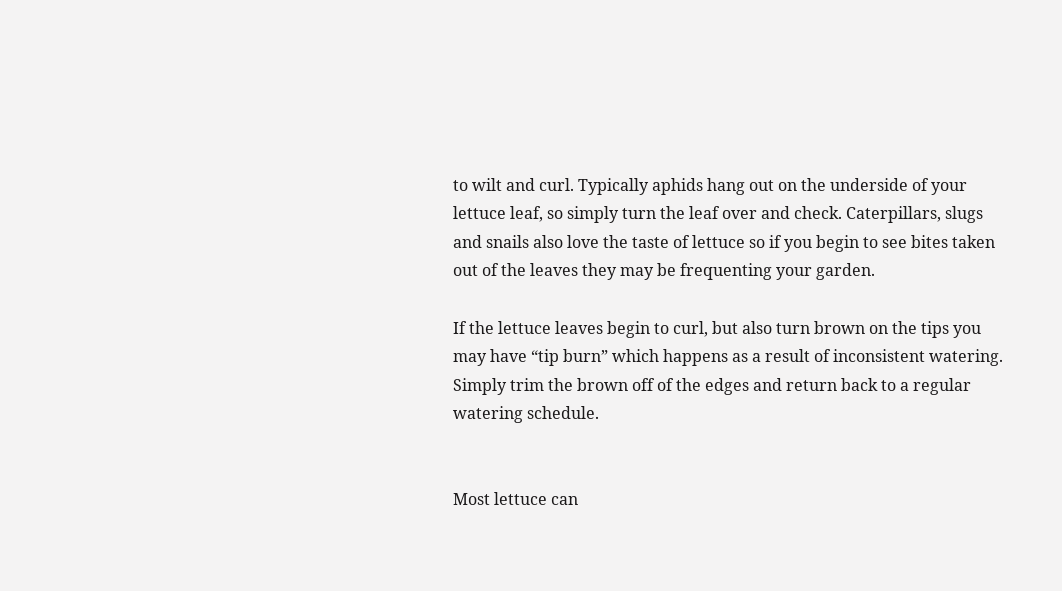to wilt and curl. Typically aphids hang out on the underside of your lettuce leaf, so simply turn the leaf over and check. Caterpillars, slugs and snails also love the taste of lettuce so if you begin to see bites taken out of the leaves they may be frequenting your garden.

If the lettuce leaves begin to curl, but also turn brown on the tips you may have “tip burn” which happens as a result of inconsistent watering. Simply trim the brown off of the edges and return back to a regular watering schedule.


Most lettuce can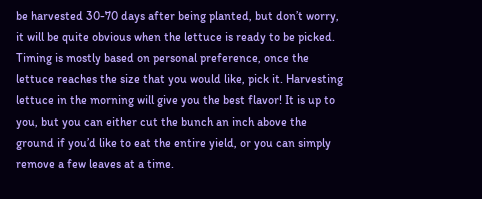be harvested 30-70 days after being planted, but don’t worry, it will be quite obvious when the lettuce is ready to be picked. Timing is mostly based on personal preference, once the lettuce reaches the size that you would like, pick it. Harvesting lettuce in the morning will give you the best flavor! It is up to you, but you can either cut the bunch an inch above the ground if you’d like to eat the entire yield, or you can simply remove a few leaves at a time.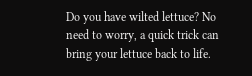Do you have wilted lettuce? No need to worry, a quick trick can bring your lettuce back to life.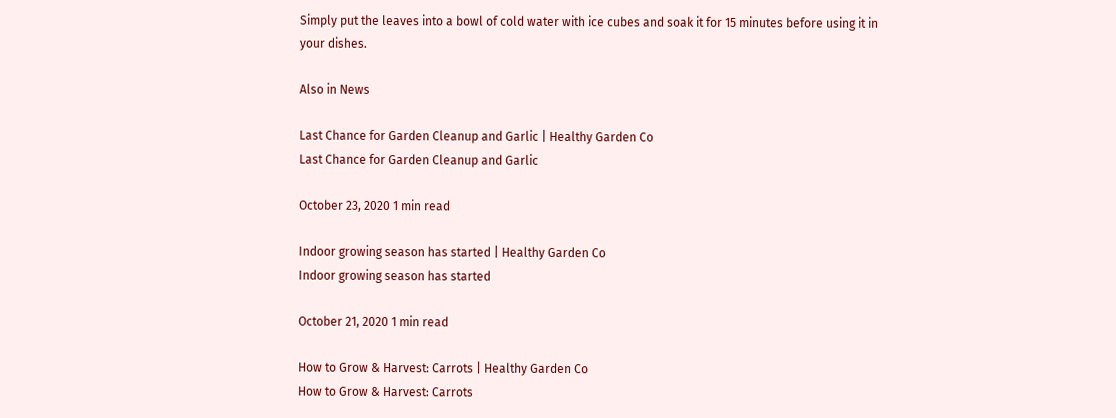Simply put the leaves into a bowl of cold water with ice cubes and soak it for 15 minutes before using it in your dishes.

Also in News

Last Chance for Garden Cleanup and Garlic | Healthy Garden Co
Last Chance for Garden Cleanup and Garlic

October 23, 2020 1 min read

Indoor growing season has started | Healthy Garden Co
Indoor growing season has started

October 21, 2020 1 min read

How to Grow & Harvest: Carrots | Healthy Garden Co
How to Grow & Harvest: Carrots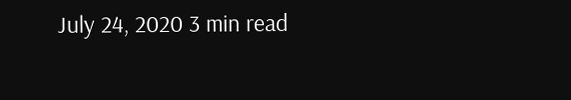July 24, 2020 3 min read